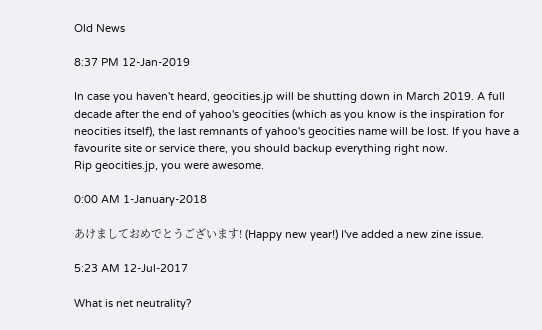Old News

8:37 PM 12-Jan-2019

In case you haven't heard, geocities.jp will be shutting down in March 2019. A full decade after the end of yahoo's geocities (which as you know is the inspiration for neocities itself), the last remnants of yahoo's geocities name will be lost. If you have a favourite site or service there, you should backup everything right now.
Rip geocities.jp, you were awesome.

0:00 AM 1-January-2018

あけましておめでとうございます! (Happy new year!) I've added a new zine issue.

5:23 AM 12-Jul-2017

What is net neutrality?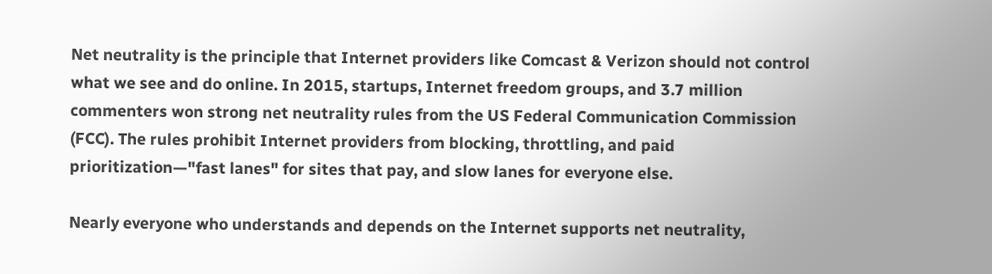Net neutrality is the principle that Internet providers like Comcast & Verizon should not control what we see and do online. In 2015, startups, Internet freedom groups, and 3.7 million commenters won strong net neutrality rules from the US Federal Communication Commission (FCC). The rules prohibit Internet providers from blocking, throttling, and paid prioritization—"fast lanes" for sites that pay, and slow lanes for everyone else.

Nearly everyone who understands and depends on the Internet supports net neutrality,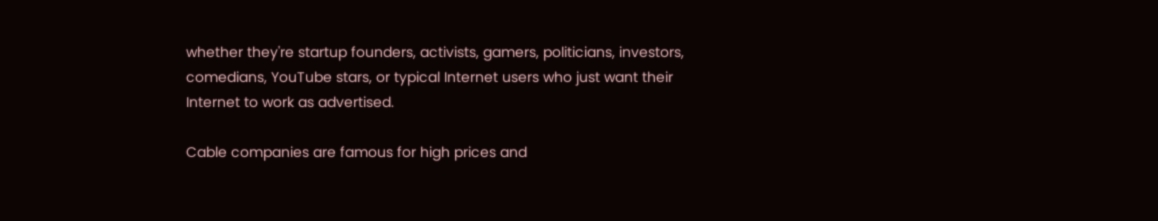whether they're startup founders, activists, gamers, politicians, investors, comedians, YouTube stars, or typical Internet users who just want their Internet to work as advertised.

Cable companies are famous for high prices and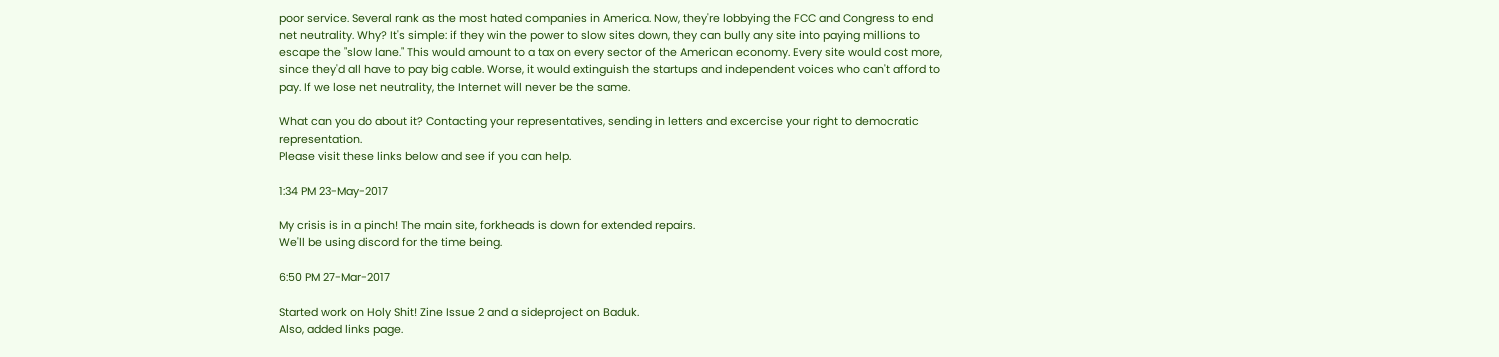poor service. Several rank as the most hated companies in America. Now, they're lobbying the FCC and Congress to end net neutrality. Why? It's simple: if they win the power to slow sites down, they can bully any site into paying millions to escape the "slow lane." This would amount to a tax on every sector of the American economy. Every site would cost more, since they'd all have to pay big cable. Worse, it would extinguish the startups and independent voices who can't afford to pay. If we lose net neutrality, the Internet will never be the same.

What can you do about it? Contacting your representatives, sending in letters and excercise your right to democratic representation.
Please visit these links below and see if you can help.

1:34 PM 23-May-2017

My crisis is in a pinch! The main site, forkheads is down for extended repairs.
We'll be using discord for the time being.

6:50 PM 27-Mar-2017

Started work on Holy Shit! Zine Issue 2 and a sideproject on Baduk.
Also, added links page.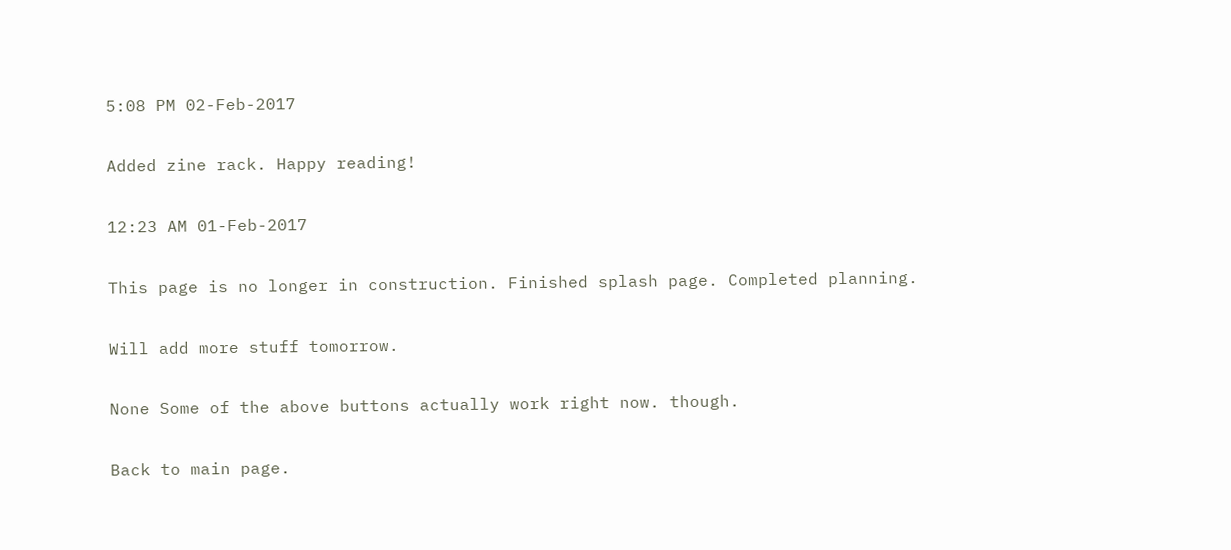5:08 PM 02-Feb-2017

Added zine rack. Happy reading!

12:23 AM 01-Feb-2017

This page is no longer in construction. Finished splash page. Completed planning.

Will add more stuff tomorrow.

None Some of the above buttons actually work right now. though.

Back to main page.